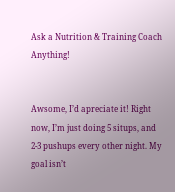Ask a Nutrition & Training Coach Anything!


Awsome, I’d apreciate it! Right now, I’m just doing 5 situps, and 2-3 pushups every other night. My goal isn’t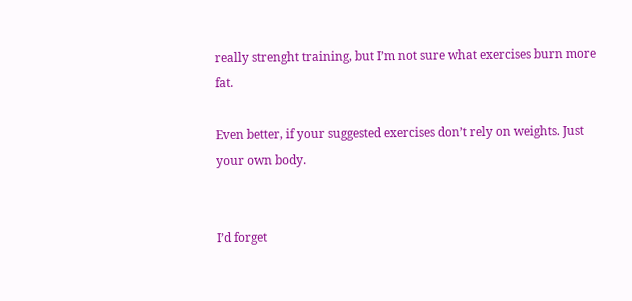really strenght training, but I’m not sure what exercises burn more fat.

Even better, if your suggested exercises don’t rely on weights. Just your own body.


I’d forget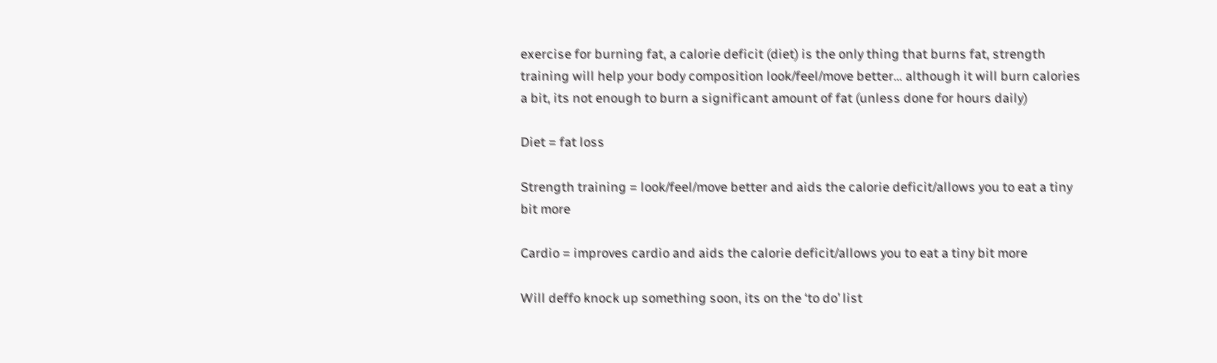exercise for burning fat, a calorie deficit (diet) is the only thing that burns fat, strength training will help your body composition look/feel/move better… although it will burn calories a bit, its not enough to burn a significant amount of fat (unless done for hours daily)

Diet = fat loss

Strength training = look/feel/move better and aids the calorie deficit/allows you to eat a tiny bit more

Cardio = improves cardio and aids the calorie deficit/allows you to eat a tiny bit more

Will deffo knock up something soon, its on the ‘to do’ list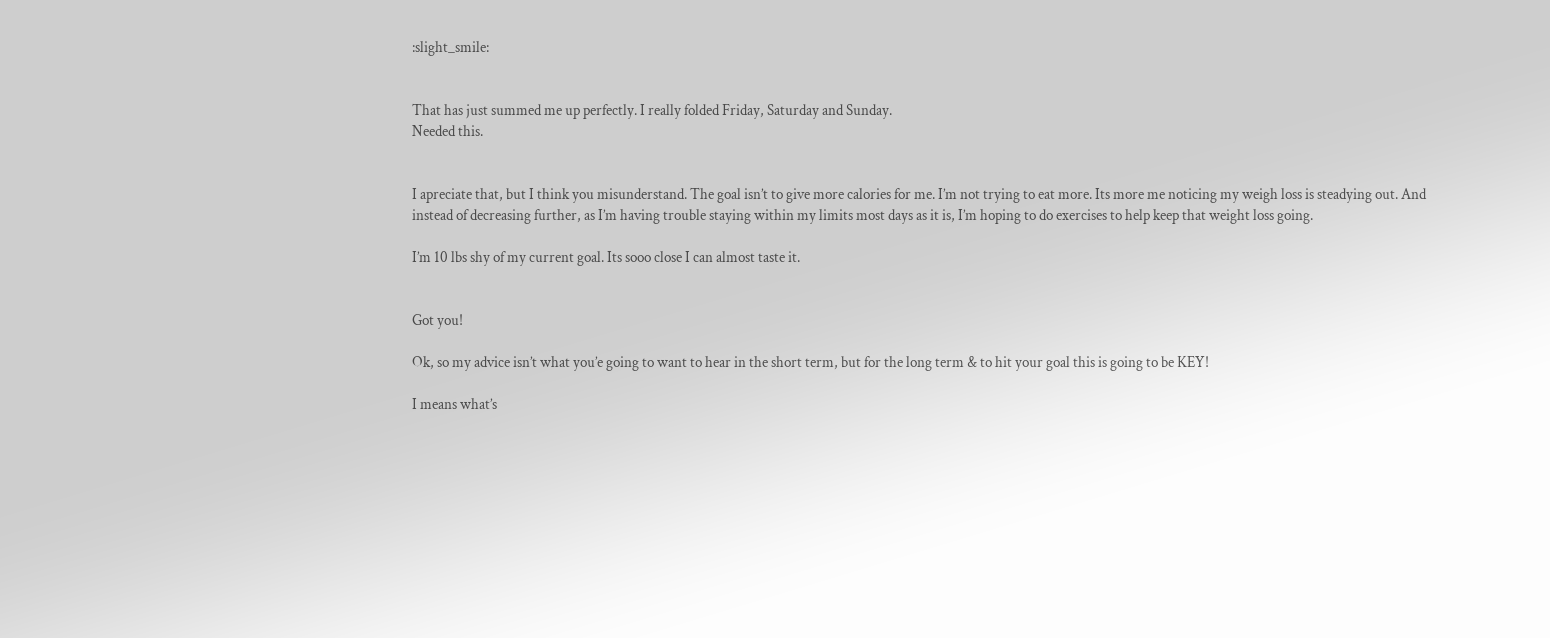:slight_smile:


That has just summed me up perfectly. I really folded Friday, Saturday and Sunday.
Needed this.


I apreciate that, but I think you misunderstand. The goal isn’t to give more calories for me. I’m not trying to eat more. Its more me noticing my weigh loss is steadying out. And instead of decreasing further, as I’m having trouble staying within my limits most days as it is, I’m hoping to do exercises to help keep that weight loss going.

I’m 10 lbs shy of my current goal. Its sooo close I can almost taste it.


Got you!

Ok, so my advice isn’t what you’e going to want to hear in the short term, but for the long term & to hit your goal this is going to be KEY!

I means what’s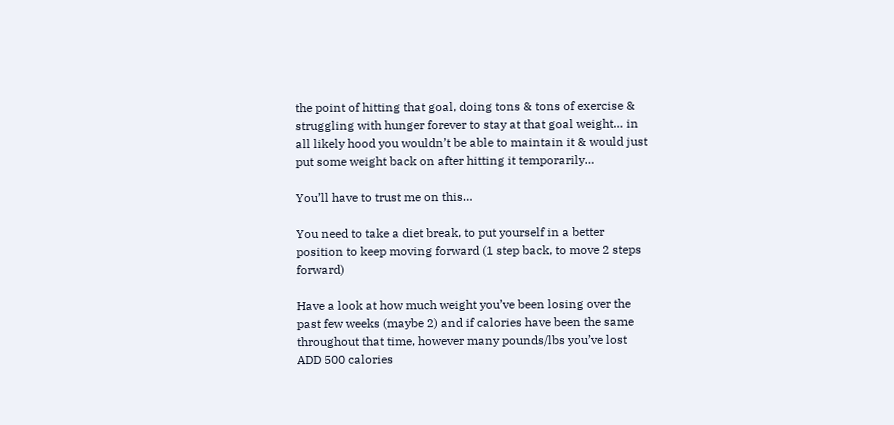the point of hitting that goal, doing tons & tons of exercise & struggling with hunger forever to stay at that goal weight… in all likely hood you wouldn’t be able to maintain it & would just put some weight back on after hitting it temporarily…

You’ll have to trust me on this…

You need to take a diet break, to put yourself in a better position to keep moving forward (1 step back, to move 2 steps forward)

Have a look at how much weight you’ve been losing over the past few weeks (maybe 2) and if calories have been the same throughout that time, however many pounds/lbs you’ve lost ADD 500 calories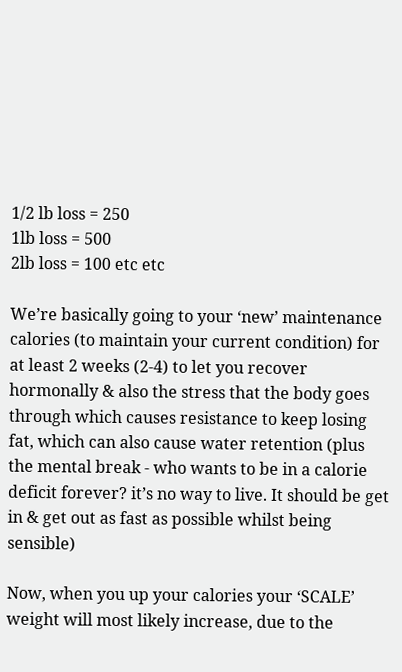1/2 lb loss = 250
1lb loss = 500
2lb loss = 100 etc etc

We’re basically going to your ‘new’ maintenance calories (to maintain your current condition) for at least 2 weeks (2-4) to let you recover hormonally & also the stress that the body goes through which causes resistance to keep losing fat, which can also cause water retention (plus the mental break - who wants to be in a calorie deficit forever? it’s no way to live. It should be get in & get out as fast as possible whilst being sensible)

Now, when you up your calories your ‘SCALE’ weight will most likely increase, due to the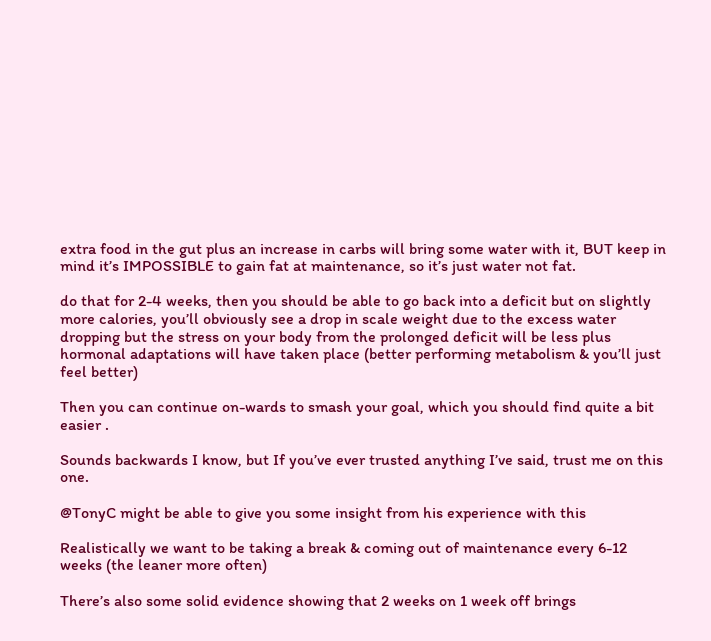extra food in the gut plus an increase in carbs will bring some water with it, BUT keep in mind it’s IMPOSSIBLE to gain fat at maintenance, so it’s just water not fat.

do that for 2-4 weeks, then you should be able to go back into a deficit but on slightly more calories, you’ll obviously see a drop in scale weight due to the excess water dropping but the stress on your body from the prolonged deficit will be less plus hormonal adaptations will have taken place (better performing metabolism & you’ll just feel better)

Then you can continue on-wards to smash your goal, which you should find quite a bit easier .

Sounds backwards I know, but If you’ve ever trusted anything I’ve said, trust me on this one.

@TonyC might be able to give you some insight from his experience with this

Realistically we want to be taking a break & coming out of maintenance every 6-12 weeks (the leaner more often)

There’s also some solid evidence showing that 2 weeks on 1 week off brings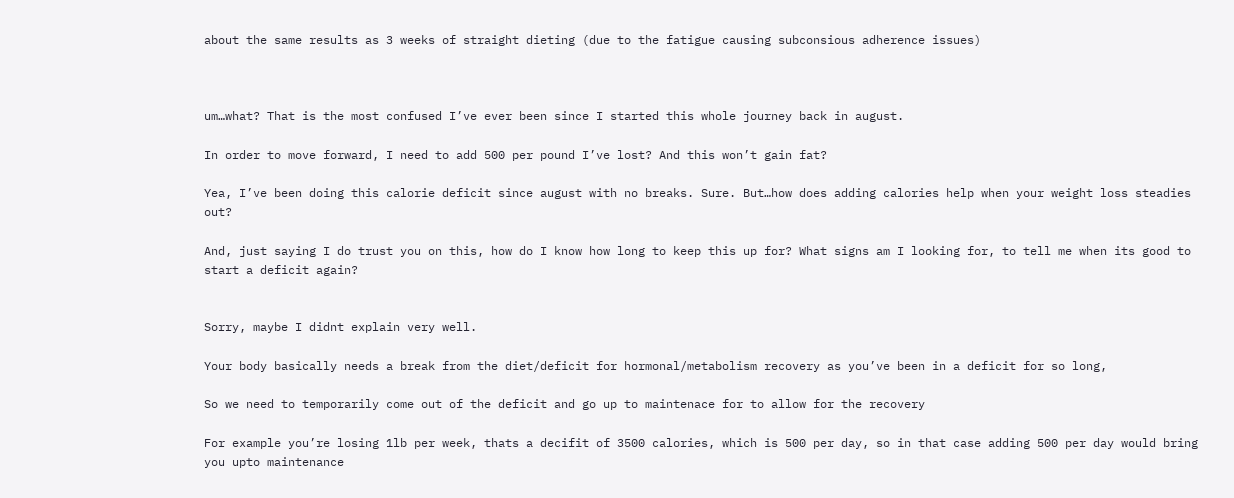about the same results as 3 weeks of straight dieting (due to the fatigue causing subconsious adherence issues)



um…what? That is the most confused I’ve ever been since I started this whole journey back in august.

In order to move forward, I need to add 500 per pound I’ve lost? And this won’t gain fat?

Yea, I’ve been doing this calorie deficit since august with no breaks. Sure. But…how does adding calories help when your weight loss steadies out?

And, just saying I do trust you on this, how do I know how long to keep this up for? What signs am I looking for, to tell me when its good to start a deficit again?


Sorry, maybe I didnt explain very well.

Your body basically needs a break from the diet/deficit for hormonal/metabolism recovery as you’ve been in a deficit for so long,

So we need to temporarily come out of the deficit and go up to maintenace for to allow for the recovery

For example you’re losing 1lb per week, thats a decifit of 3500 calories, which is 500 per day, so in that case adding 500 per day would bring you upto maintenance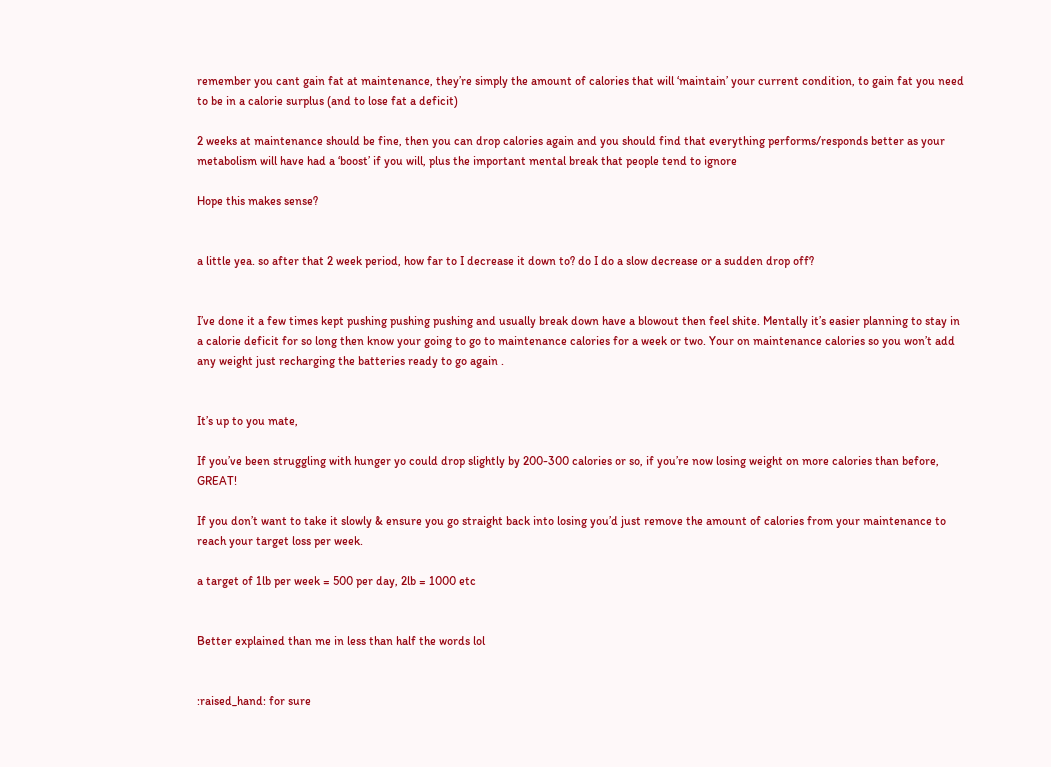remember you cant gain fat at maintenance, they’re simply the amount of calories that will ‘maintain’ your current condition, to gain fat you need to be in a calorie surplus (and to lose fat a deficit)

2 weeks at maintenance should be fine, then you can drop calories again and you should find that everything performs/responds better as your metabolism will have had a ‘boost’ if you will, plus the important mental break that people tend to ignore

Hope this makes sense?


a little yea. so after that 2 week period, how far to I decrease it down to? do I do a slow decrease or a sudden drop off?


I’ve done it a few times kept pushing pushing pushing and usually break down have a blowout then feel shite. Mentally it’s easier planning to stay in a calorie deficit for so long then know your going to go to maintenance calories for a week or two. Your on maintenance calories so you won’t add any weight just recharging the batteries ready to go again .


It’s up to you mate,

If you’ve been struggling with hunger yo could drop slightly by 200-300 calories or so, if you’re now losing weight on more calories than before, GREAT!

If you don’t want to take it slowly & ensure you go straight back into losing you’d just remove the amount of calories from your maintenance to reach your target loss per week.

a target of 1lb per week = 500 per day, 2lb = 1000 etc


Better explained than me in less than half the words lol


:raised_hand: for sure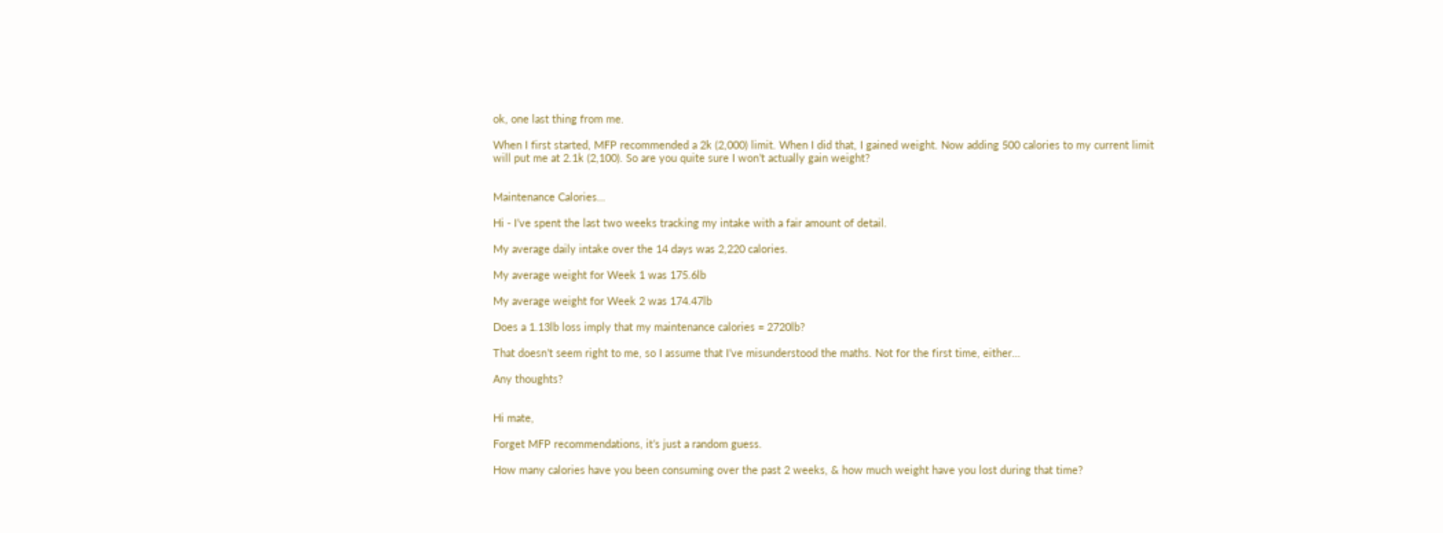ok, one last thing from me.

When I first started, MFP recommended a 2k (2,000) limit. When I did that, I gained weight. Now adding 500 calories to my current limit will put me at 2.1k (2,100). So are you quite sure I won’t actually gain weight?


Maintenance Calories…

Hi - I’ve spent the last two weeks tracking my intake with a fair amount of detail.

My average daily intake over the 14 days was 2,220 calories.

My average weight for Week 1 was 175.6lb

My average weight for Week 2 was 174.47lb

Does a 1.13lb loss imply that my maintenance calories = 2720lb?

That doesn’t seem right to me, so I assume that I’ve misunderstood the maths. Not for the first time, either…

Any thoughts?


Hi mate,

Forget MFP recommendations, it’s just a random guess.

How many calories have you been consuming over the past 2 weeks, & how much weight have you lost during that time?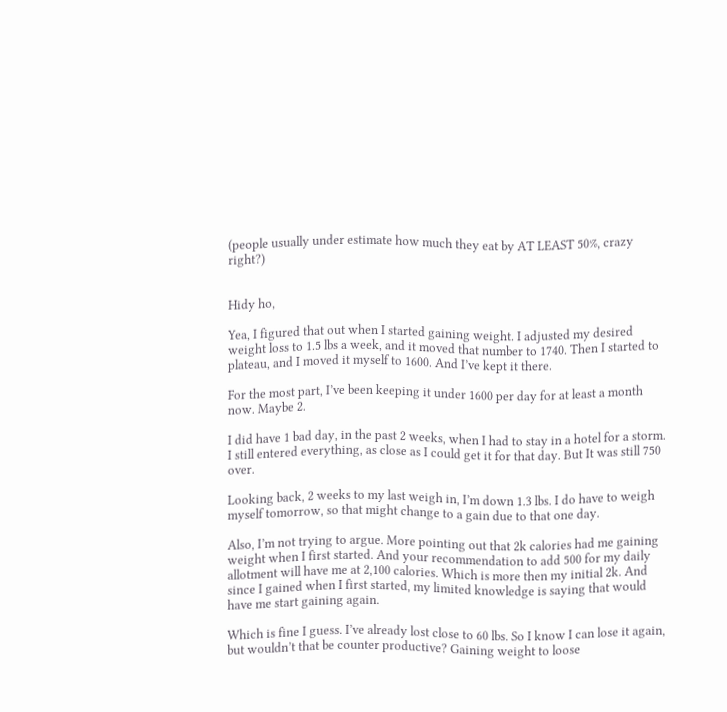(people usually under estimate how much they eat by AT LEAST 50%, crazy right?)


Hidy ho,

Yea, I figured that out when I started gaining weight. I adjusted my desired weight loss to 1.5 lbs a week, and it moved that number to 1740. Then I started to plateau, and I moved it myself to 1600. And I’ve kept it there.

For the most part, I’ve been keeping it under 1600 per day for at least a month now. Maybe 2.

I did have 1 bad day, in the past 2 weeks, when I had to stay in a hotel for a storm. I still entered everything, as close as I could get it for that day. But It was still 750 over.

Looking back, 2 weeks to my last weigh in, I’m down 1.3 lbs. I do have to weigh myself tomorrow, so that might change to a gain due to that one day.

Also, I’m not trying to argue. More pointing out that 2k calories had me gaining weight when I first started. And your recommendation to add 500 for my daily allotment will have me at 2,100 calories. Which is more then my initial 2k. And since I gained when I first started, my limited knowledge is saying that would have me start gaining again.

Which is fine I guess. I’ve already lost close to 60 lbs. So I know I can lose it again, but wouldn’t that be counter productive? Gaining weight to loose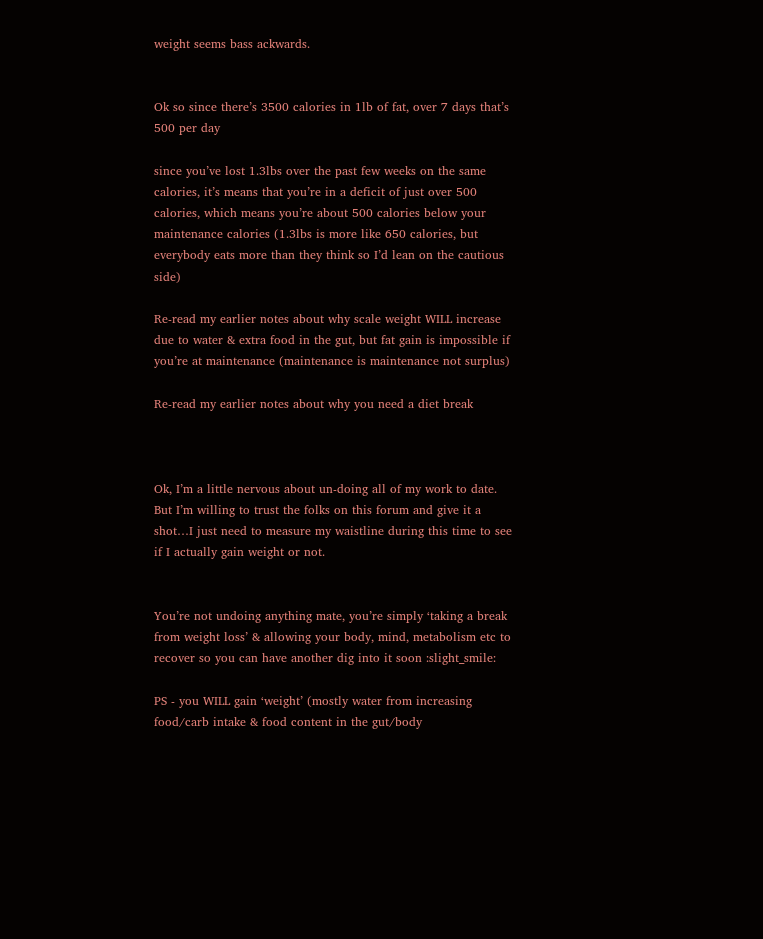weight seems bass ackwards.


Ok so since there’s 3500 calories in 1lb of fat, over 7 days that’s 500 per day

since you’ve lost 1.3lbs over the past few weeks on the same calories, it’s means that you’re in a deficit of just over 500 calories, which means you’re about 500 calories below your maintenance calories (1.3lbs is more like 650 calories, but everybody eats more than they think so I’d lean on the cautious side)

Re-read my earlier notes about why scale weight WILL increase due to water & extra food in the gut, but fat gain is impossible if you’re at maintenance (maintenance is maintenance not surplus)

Re-read my earlier notes about why you need a diet break



Ok, I’m a little nervous about un-doing all of my work to date. But I’m willing to trust the folks on this forum and give it a shot…I just need to measure my waistline during this time to see if I actually gain weight or not.


You’re not undoing anything mate, you’re simply ‘taking a break from weight loss’ & allowing your body, mind, metabolism etc to recover so you can have another dig into it soon :slight_smile:

PS - you WILL gain ‘weight’ (mostly water from increasing food/carb intake & food content in the gut/body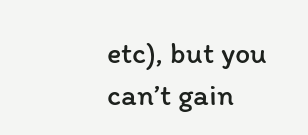etc), but you can’t gain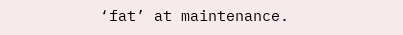‘fat’ at maintenance.